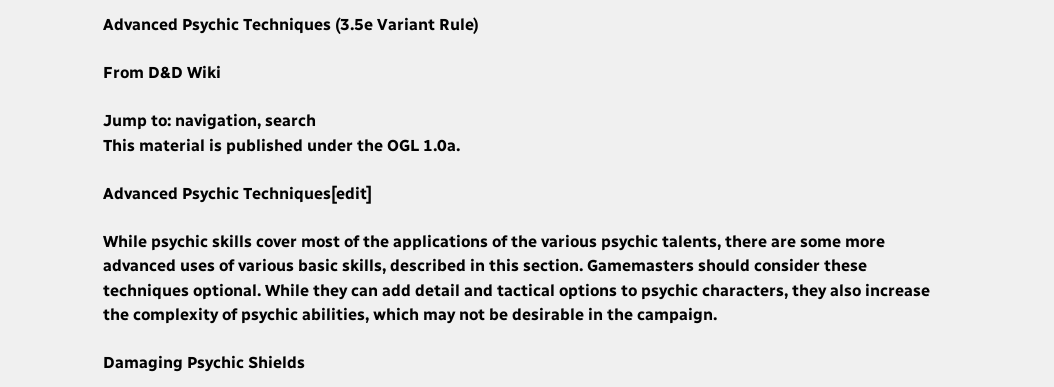Advanced Psychic Techniques (3.5e Variant Rule)

From D&D Wiki

Jump to: navigation, search
This material is published under the OGL 1.0a.

Advanced Psychic Techniques[edit]

While psychic skills cover most of the applications of the various psychic talents, there are some more advanced uses of various basic skills, described in this section. Gamemasters should consider these techniques optional. While they can add detail and tactical options to psychic characters, they also increase the complexity of psychic abilities, which may not be desirable in the campaign.

Damaging Psychic Shields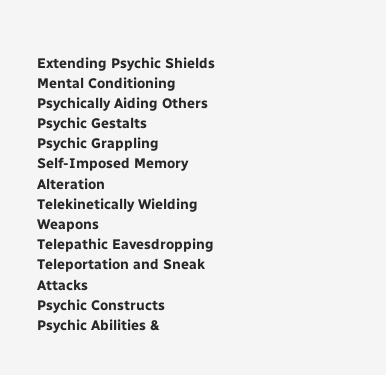Extending Psychic Shields
Mental Conditioning
Psychically Aiding Others
Psychic Gestalts
Psychic Grappling
Self-Imposed Memory Alteration
Telekinetically Wielding Weapons
Telepathic Eavesdropping
Teleportation and Sneak Attacks
Psychic Constructs
Psychic Abilities &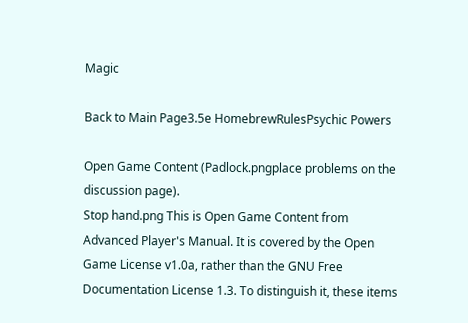Magic

Back to Main Page3.5e HomebrewRulesPsychic Powers

Open Game Content (Padlock.pngplace problems on the discussion page).
Stop hand.png This is Open Game Content from Advanced Player's Manual. It is covered by the Open Game License v1.0a, rather than the GNU Free Documentation License 1.3. To distinguish it, these items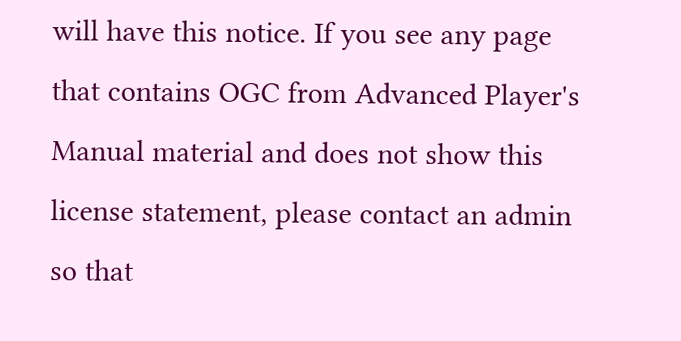will have this notice. If you see any page that contains OGC from Advanced Player's Manual material and does not show this license statement, please contact an admin so that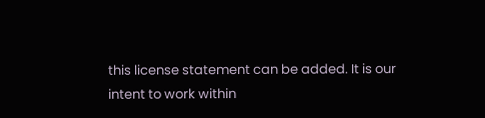this license statement can be added. It is our intent to work within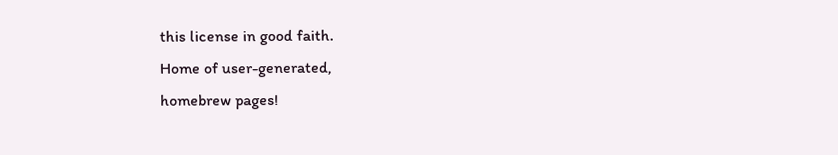this license in good faith.
Home of user-generated,
homebrew pages!